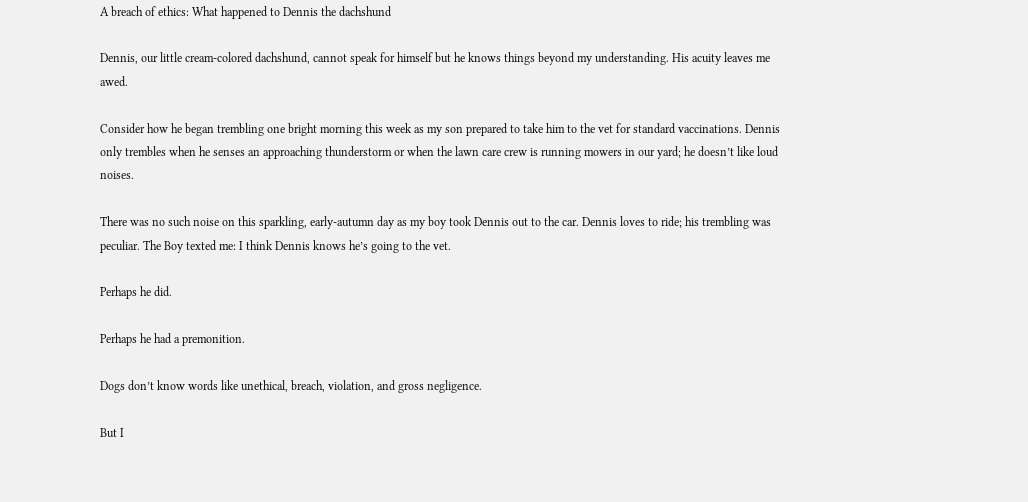A breach of ethics: What happened to Dennis the dachshund

Dennis, our little cream-colored dachshund, cannot speak for himself but he knows things beyond my understanding. His acuity leaves me awed.

Consider how he began trembling one bright morning this week as my son prepared to take him to the vet for standard vaccinations. Dennis only trembles when he senses an approaching thunderstorm or when the lawn care crew is running mowers in our yard; he doesn’t like loud noises.

There was no such noise on this sparkling, early-autumn day as my boy took Dennis out to the car. Dennis loves to ride; his trembling was peculiar. The Boy texted me: I think Dennis knows he’s going to the vet.

Perhaps he did.

Perhaps he had a premonition.

Dogs don’t know words like unethical, breach, violation, and gross negligence.

But I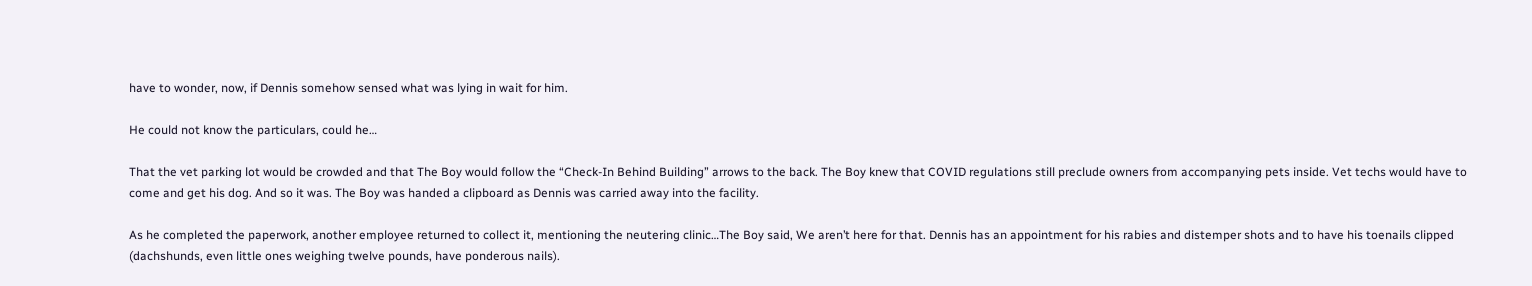have to wonder, now, if Dennis somehow sensed what was lying in wait for him.

He could not know the particulars, could he…

That the vet parking lot would be crowded and that The Boy would follow the “Check-In Behind Building” arrows to the back. The Boy knew that COVID regulations still preclude owners from accompanying pets inside. Vet techs would have to come and get his dog. And so it was. The Boy was handed a clipboard as Dennis was carried away into the facility.

As he completed the paperwork, another employee returned to collect it, mentioning the neutering clinic…The Boy said, We aren’t here for that. Dennis has an appointment for his rabies and distemper shots and to have his toenails clipped (dachshunds, even little ones weighing twelve pounds, have ponderous nails).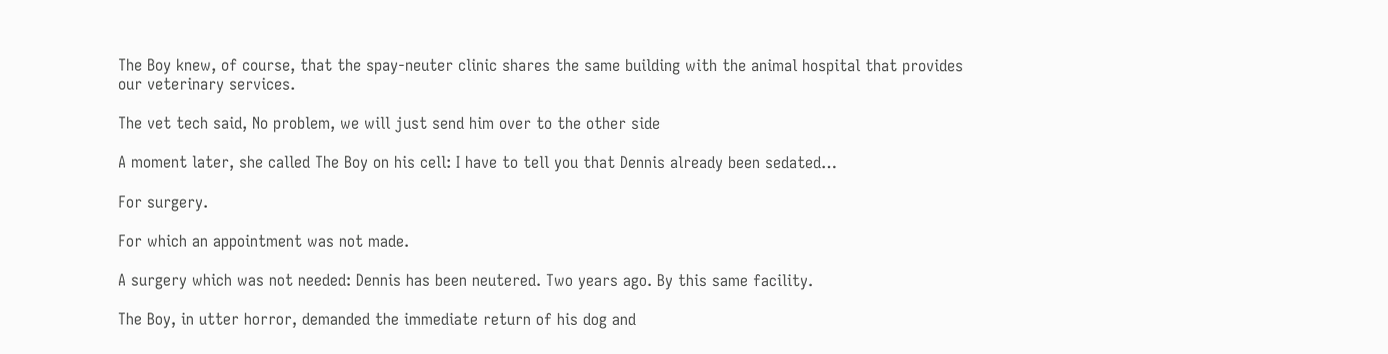The Boy knew, of course, that the spay-neuter clinic shares the same building with the animal hospital that provides our veterinary services.

The vet tech said, No problem, we will just send him over to the other side

A moment later, she called The Boy on his cell: I have to tell you that Dennis already been sedated…

For surgery.

For which an appointment was not made.

A surgery which was not needed: Dennis has been neutered. Two years ago. By this same facility.

The Boy, in utter horror, demanded the immediate return of his dog and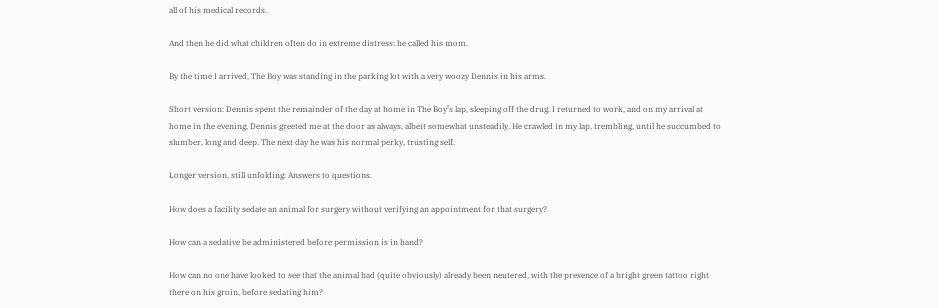all of his medical records.

And then he did what children often do in extreme distress: he called his mom.

By the time I arrived, The Boy was standing in the parking lot with a very woozy Dennis in his arms.

Short version: Dennis spent the remainder of the day at home in The Boy’s lap, sleeping off the drug. I returned to work, and on my arrival at home in the evening, Dennis greeted me at the door as always, albeit somewhat unsteadily. He crawled in my lap, trembling, until he succumbed to slumber, long and deep. The next day he was his normal perky, trusting self.

Longer version, still unfolding: Answers to questions.

How does a facility sedate an animal for surgery without verifying an appointment for that surgery?

How can a sedative be administered before permission is in hand?

How can no one have looked to see that the animal had (quite obviously) already been neutered, with the presence of a bright green tattoo right there on his groin, before sedating him?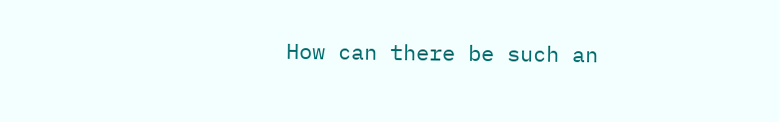How can there be such an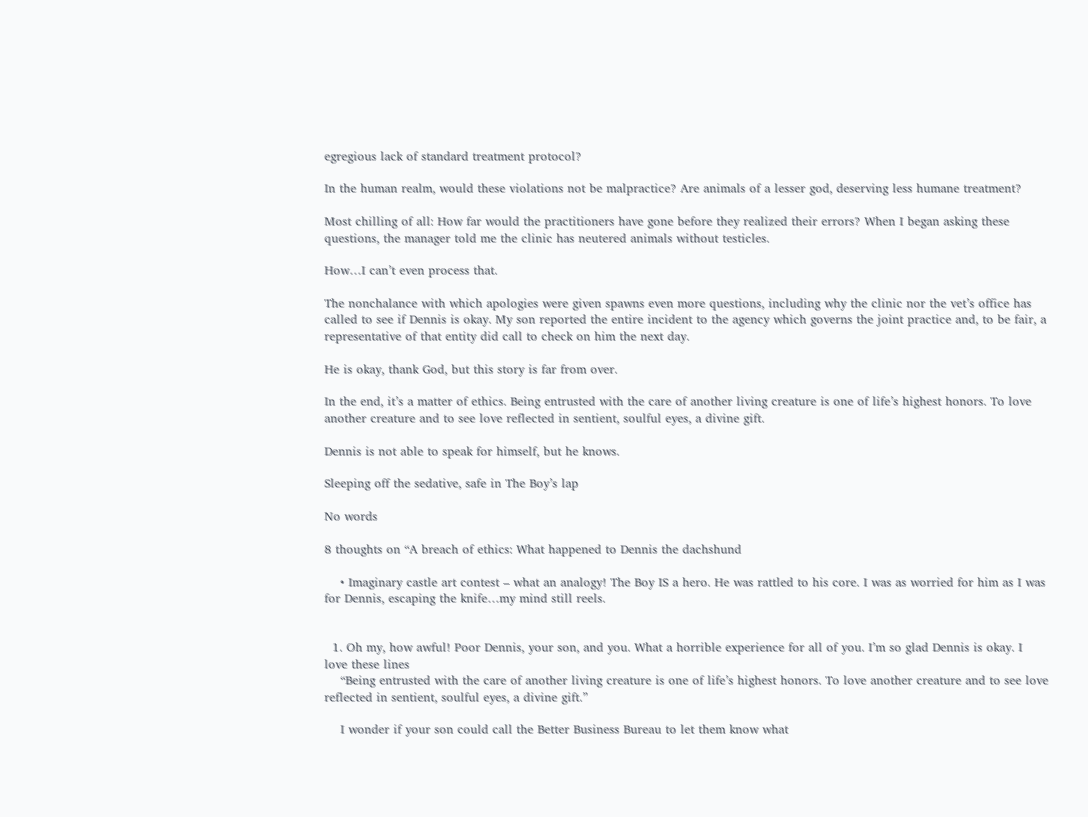egregious lack of standard treatment protocol?

In the human realm, would these violations not be malpractice? Are animals of a lesser god, deserving less humane treatment?

Most chilling of all: How far would the practitioners have gone before they realized their errors? When I began asking these questions, the manager told me the clinic has neutered animals without testicles.

How…I can’t even process that.

The nonchalance with which apologies were given spawns even more questions, including why the clinic nor the vet’s office has called to see if Dennis is okay. My son reported the entire incident to the agency which governs the joint practice and, to be fair, a representative of that entity did call to check on him the next day.

He is okay, thank God, but this story is far from over.

In the end, it’s a matter of ethics. Being entrusted with the care of another living creature is one of life’s highest honors. To love another creature and to see love reflected in sentient, soulful eyes, a divine gift.

Dennis is not able to speak for himself, but he knows.

Sleeping off the sedative, safe in The Boy’s lap

No words

8 thoughts on “A breach of ethics: What happened to Dennis the dachshund

    • Imaginary castle art contest – what an analogy! The Boy IS a hero. He was rattled to his core. I was as worried for him as I was for Dennis, escaping the knife…my mind still reels.


  1. Oh my, how awful! Poor Dennis, your son, and you. What a horrible experience for all of you. I’m so glad Dennis is okay. I love these lines
    “Being entrusted with the care of another living creature is one of life’s highest honors. To love another creature and to see love reflected in sentient, soulful eyes, a divine gift.”

    I wonder if your son could call the Better Business Bureau to let them know what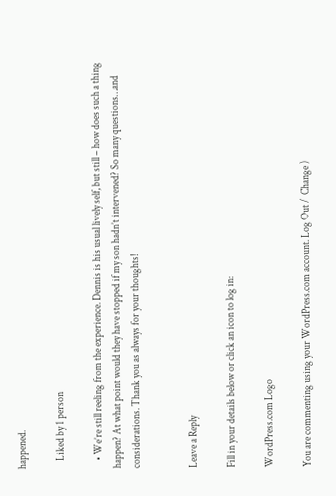happened.

    Liked by 1 person

    • We’re still reeling from the experience. Dennis is his usual lively self, but still – how does such a thing happen? At what point would they have stopped if my son hadn’t intervened? So many questions…and considerations. Thank you as always for your thoughts!


Leave a Reply

Fill in your details below or click an icon to log in:

WordPress.com Logo

You are commenting using your WordPress.com account. Log Out /  Change )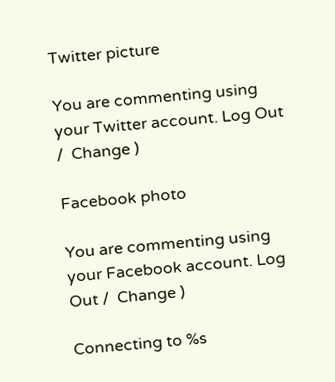Twitter picture

You are commenting using your Twitter account. Log Out /  Change )

Facebook photo

You are commenting using your Facebook account. Log Out /  Change )

Connecting to %s